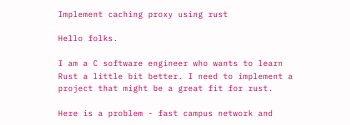Implement caching proxy using rust

Hello folks.

I am a C software engineer who wants to learn Rust a little bit better. I need to implement a project that might be a great fit for rust.

Here is a problem - fast campus network and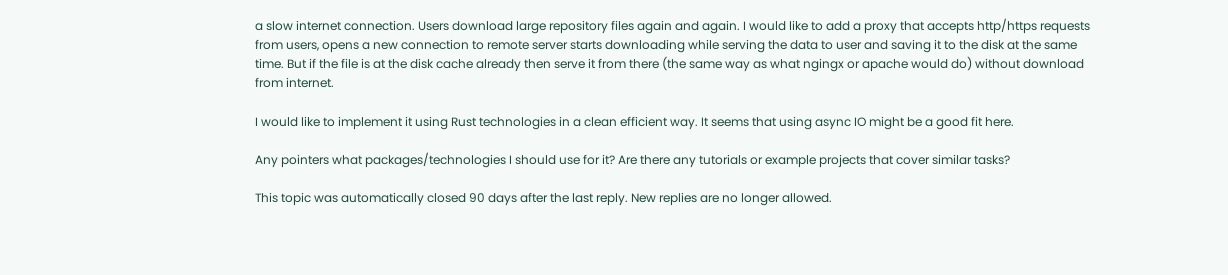a slow internet connection. Users download large repository files again and again. I would like to add a proxy that accepts http/https requests from users, opens a new connection to remote server starts downloading while serving the data to user and saving it to the disk at the same time. But if the file is at the disk cache already then serve it from there (the same way as what ngingx or apache would do) without download from internet.

I would like to implement it using Rust technologies in a clean efficient way. It seems that using async IO might be a good fit here.

Any pointers what packages/technologies I should use for it? Are there any tutorials or example projects that cover similar tasks?

This topic was automatically closed 90 days after the last reply. New replies are no longer allowed.